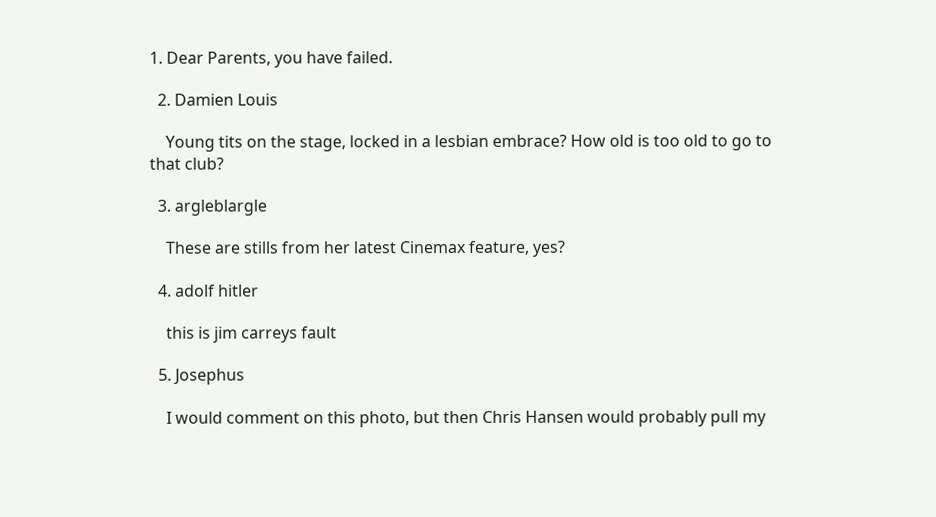1. Dear Parents, you have failed.

  2. Damien Louis

    Young tits on the stage, locked in a lesbian embrace? How old is too old to go to that club?

  3. argleblargle

    These are stills from her latest Cinemax feature, yes?

  4. adolf hitler

    this is jim carreys fault

  5. Josephus

    I would comment on this photo, but then Chris Hansen would probably pull my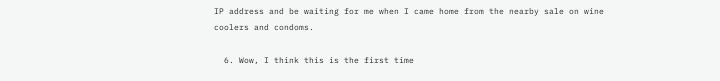IP address and be waiting for me when I came home from the nearby sale on wine coolers and condoms.

  6. Wow, I think this is the first time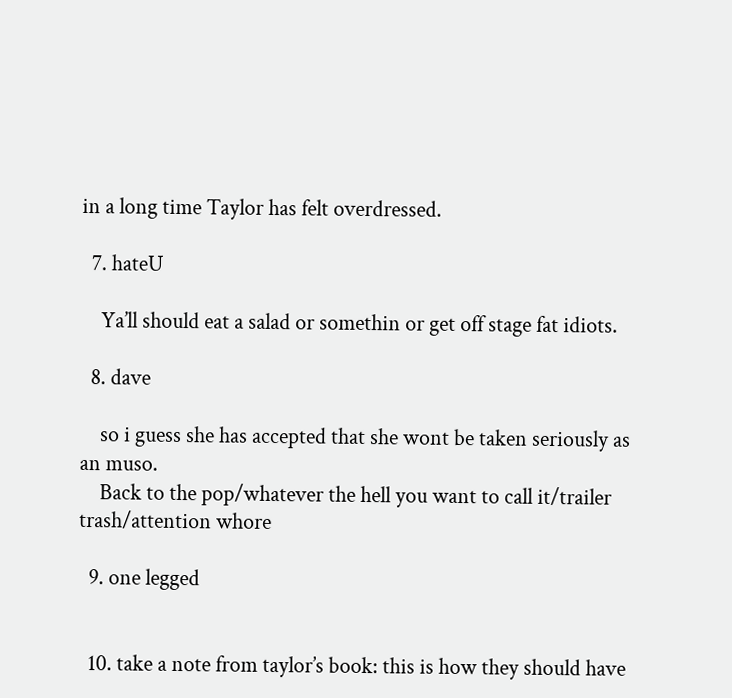in a long time Taylor has felt overdressed.

  7. hateU

    Ya’ll should eat a salad or somethin or get off stage fat idiots.

  8. dave

    so i guess she has accepted that she wont be taken seriously as an muso.
    Back to the pop/whatever the hell you want to call it/trailer trash/attention whore

  9. one legged


  10. take a note from taylor’s book: this is how they should have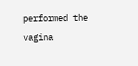performed the vagina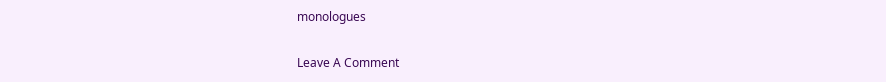monologues

Leave A Comment